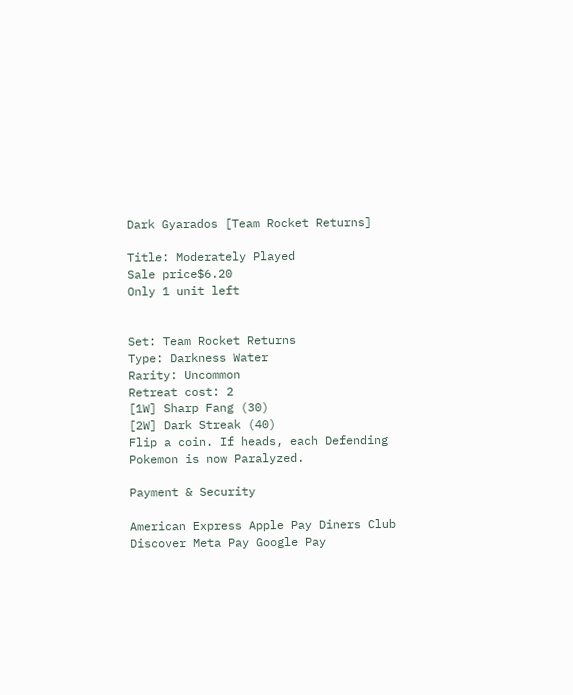Dark Gyarados [Team Rocket Returns]

Title: Moderately Played
Sale price$6.20
Only 1 unit left


Set: Team Rocket Returns
Type: Darkness Water
Rarity: Uncommon
Retreat cost: 2
[1W] Sharp Fang (30)
[2W] Dark Streak (40)
Flip a coin. If heads, each Defending Pokemon is now Paralyzed.

Payment & Security

American Express Apple Pay Diners Club Discover Meta Pay Google Pay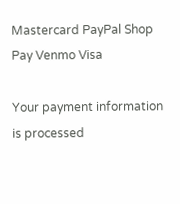Mastercard PayPal Shop Pay Venmo Visa

Your payment information is processed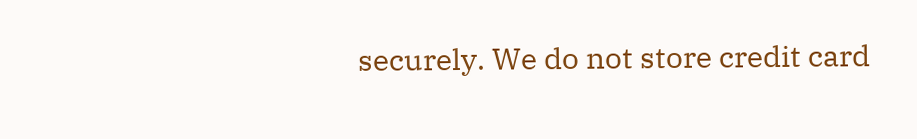securely. We do not store credit card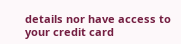details nor have access to your credit card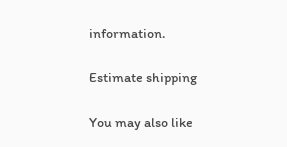information.

Estimate shipping

You may also like